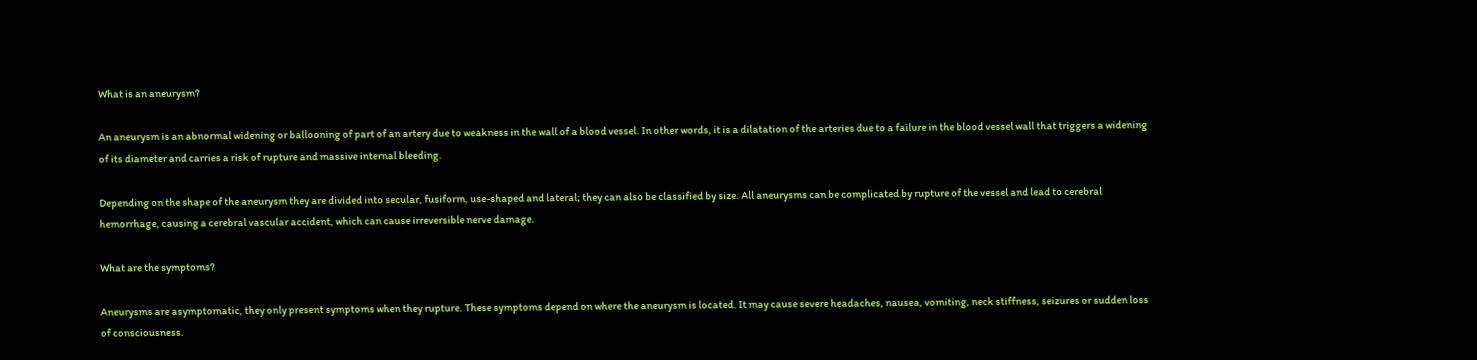What is an aneurysm?

An aneurysm is an abnormal widening or ballooning of part of an artery due to weakness in the wall of a blood vessel. In other words, it is a dilatation of the arteries due to a failure in the blood vessel wall that triggers a widening of its diameter and carries a risk of rupture and massive internal bleeding.

Depending on the shape of the aneurysm they are divided into secular, fusiform, use-shaped and lateral; they can also be classified by size. All aneurysms can be complicated by rupture of the vessel and lead to cerebral hemorrhage, causing a cerebral vascular accident, which can cause irreversible nerve damage.

What are the symptoms?

Aneurysms are asymptomatic, they only present symptoms when they rupture. These symptoms depend on where the aneurysm is located. It may cause severe headaches, nausea, vomiting, neck stiffness, seizures or sudden loss of consciousness.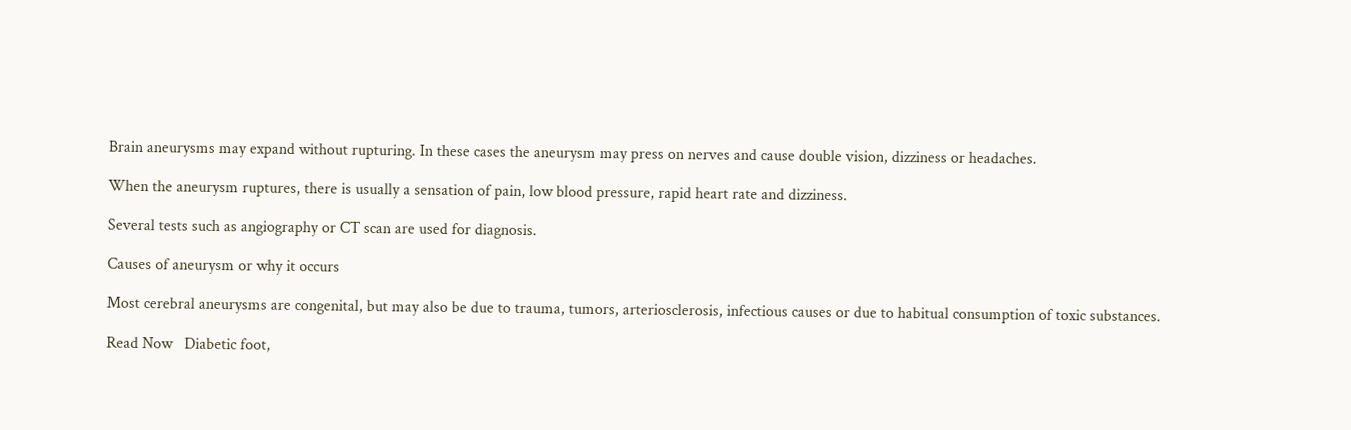Brain aneurysms may expand without rupturing. In these cases the aneurysm may press on nerves and cause double vision, dizziness or headaches.

When the aneurysm ruptures, there is usually a sensation of pain, low blood pressure, rapid heart rate and dizziness.

Several tests such as angiography or CT scan are used for diagnosis.

Causes of aneurysm or why it occurs

Most cerebral aneurysms are congenital, but may also be due to trauma, tumors, arteriosclerosis, infectious causes or due to habitual consumption of toxic substances.

Read Now   Diabetic foot,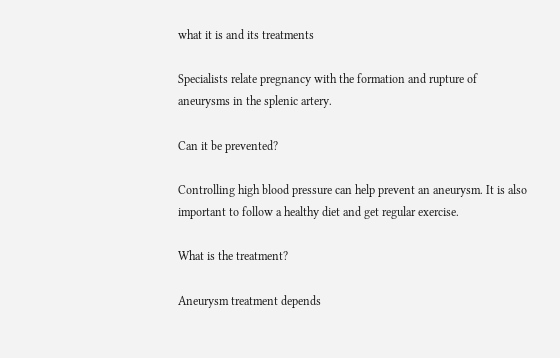what it is and its treatments

Specialists relate pregnancy with the formation and rupture of aneurysms in the splenic artery.

Can it be prevented?

Controlling high blood pressure can help prevent an aneurysm. It is also important to follow a healthy diet and get regular exercise.

What is the treatment?

Aneurysm treatment depends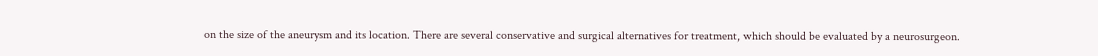on the size of the aneurysm and its location. There are several conservative and surgical alternatives for treatment, which should be evaluated by a neurosurgeon.